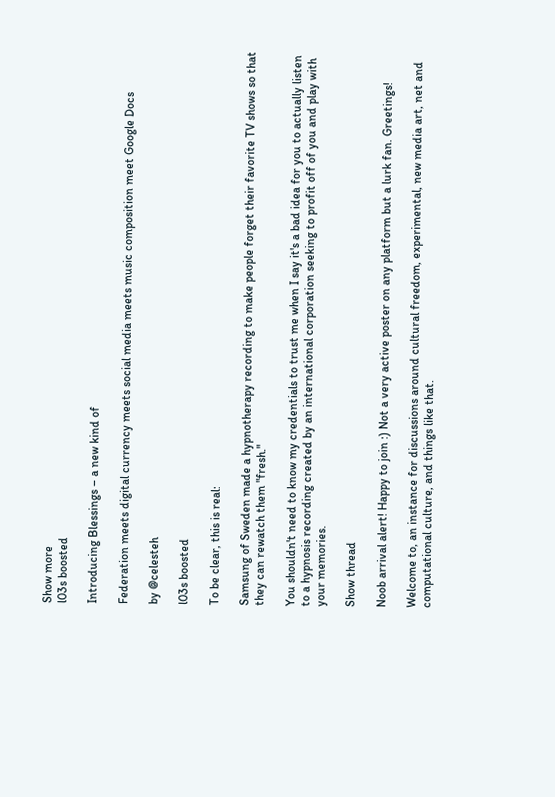Show more
l03s boosted

Introducing Blessings – a new kind of

Federation meets digital currency meets social media meets music composition meet Google Docs

by @celesteh

l03s boosted

To be clear, this is real:

Samsung of Sweden made a hypnotherapy recording to make people forget their favorite TV shows so that they can rewatch them "fresh."

You shouldn't need to know my credentials to trust me when I say it's a bad idea for you to actually listen to a hypnosis recording created by an international corporation seeking to profit off of you and play with your memories.

Show thread

Noob arrival alert! Happy to join :) Not a very active poster on any platform but a lurk fan. Greetings!

Welcome to, an instance for discussions around cultural freedom, experimental, new media art, net and computational culture, and things like that.